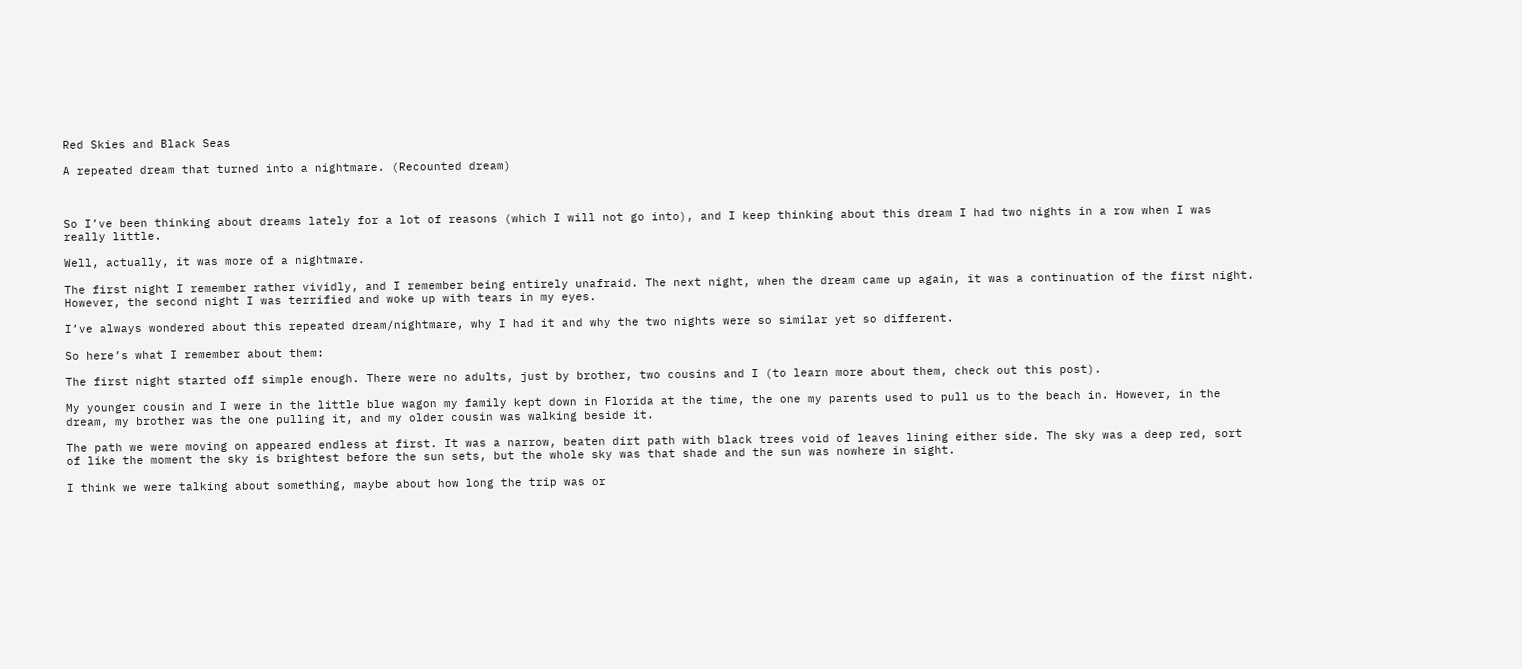Red Skies and Black Seas

A repeated dream that turned into a nightmare. (Recounted dream)



So I’ve been thinking about dreams lately for a lot of reasons (which I will not go into), and I keep thinking about this dream I had two nights in a row when I was really little.

Well, actually, it was more of a nightmare.

The first night I remember rather vividly, and I remember being entirely unafraid. The next night, when the dream came up again, it was a continuation of the first night. However, the second night I was terrified and woke up with tears in my eyes.

I’ve always wondered about this repeated dream/nightmare, why I had it and why the two nights were so similar yet so different.

So here’s what I remember about them:

The first night started off simple enough. There were no adults, just by brother, two cousins and I (to learn more about them, check out this post).

My younger cousin and I were in the little blue wagon my family kept down in Florida at the time, the one my parents used to pull us to the beach in. However, in the dream, my brother was the one pulling it, and my older cousin was walking beside it.

The path we were moving on appeared endless at first. It was a narrow, beaten dirt path with black trees void of leaves lining either side. The sky was a deep red, sort of like the moment the sky is brightest before the sun sets, but the whole sky was that shade and the sun was nowhere in sight.

I think we were talking about something, maybe about how long the trip was or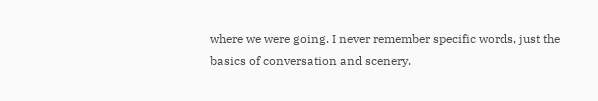where we were going. I never remember specific words, just the basics of conversation and scenery.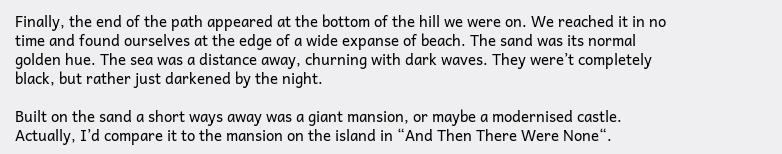Finally, the end of the path appeared at the bottom of the hill we were on. We reached it in no time and found ourselves at the edge of a wide expanse of beach. The sand was its normal golden hue. The sea was a distance away, churning with dark waves. They were’t completely black, but rather just darkened by the night.

Built on the sand a short ways away was a giant mansion, or maybe a modernised castle. Actually, I’d compare it to the mansion on the island in “And Then There Were None“.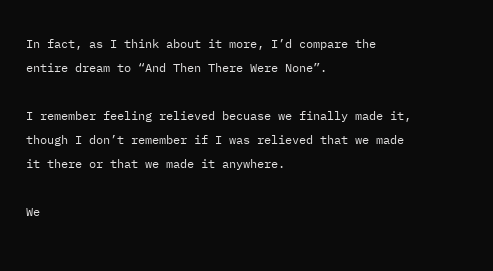In fact, as I think about it more, I’d compare the entire dream to “And Then There Were None”.

I remember feeling relieved becuase we finally made it, though I don’t remember if I was relieved that we made it there or that we made it anywhere.

We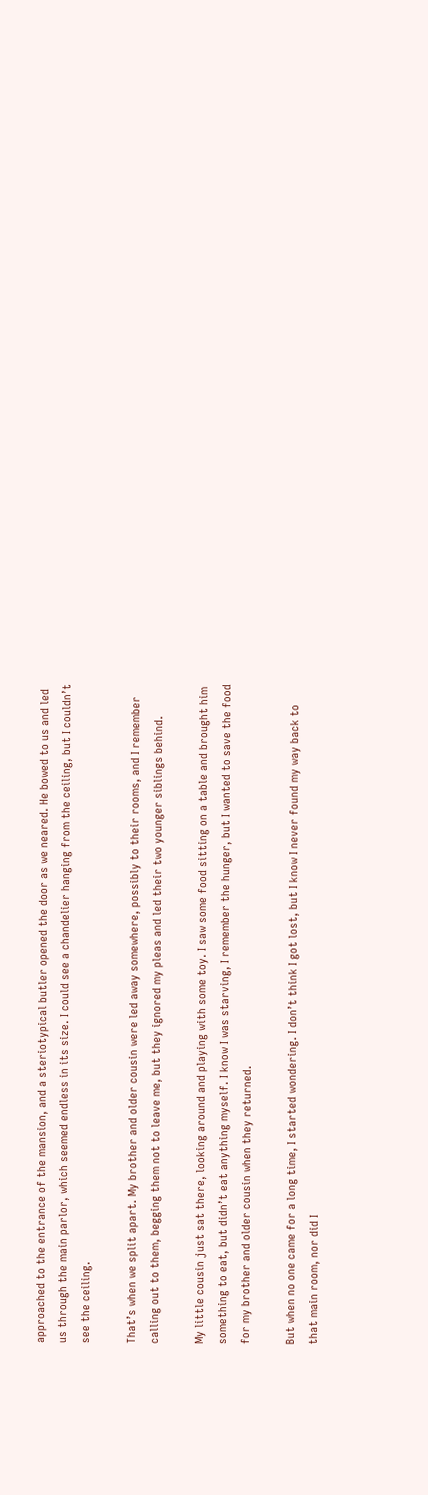approached to the entrance of the mansion, and a steriotypical butler opened the door as we neared. He bowed to us and led us through the main parlor, which seemed endless in its size. I could see a chandelier hanging from the ceiling, but I couldn’t see the ceiling.

That’s when we split apart. My brother and older cousin were led away somewhere, possibly to their rooms, and I remember calling out to them, begging them not to leave me, but they ignored my pleas and led their two younger siblings behind.

My little cousin just sat there, looking around and playing with some toy. I saw some food sitting on a table and brought him something to eat, but didn’t eat anything myself. I know I was starving, I remember the hunger, but I wanted to save the food for my brother and older cousin when they returned.

But when no one came for a long time, I started wondering. I don’t think I got lost, but I know I never found my way back to that main room, nor did I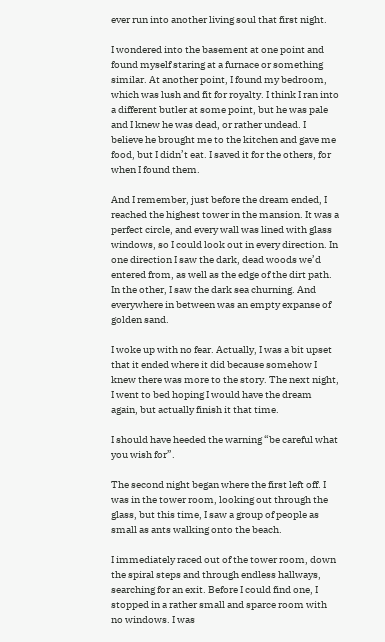ever run into another living soul that first night.

I wondered into the basement at one point and found myself staring at a furnace or something similar. At another point, I found my bedroom, which was lush and fit for royalty. I think I ran into a different butler at some point, but he was pale and I knew he was dead, or rather undead. I believe he brought me to the kitchen and gave me food, but I didn’t eat. I saved it for the others, for when I found them.

And I remember, just before the dream ended, I reached the highest tower in the mansion. It was a perfect circle, and every wall was lined with glass windows, so I could look out in every direction. In one direction I saw the dark, dead woods we’d entered from, as well as the edge of the dirt path. In the other, I saw the dark sea churning. And everywhere in between was an empty expanse of golden sand.

I woke up with no fear. Actually, I was a bit upset that it ended where it did because somehow I knew there was more to the story. The next night, I went to bed hoping I would have the dream again, but actually finish it that time.

I should have heeded the warning “be careful what you wish for”.

The second night began where the first left off. I was in the tower room, looking out through the glass, but this time, I saw a group of people as small as ants walking onto the beach.

I immediately raced out of the tower room, down the spiral steps and through endless hallways, searching for an exit. Before I could find one, I stopped in a rather small and sparce room with no windows. I was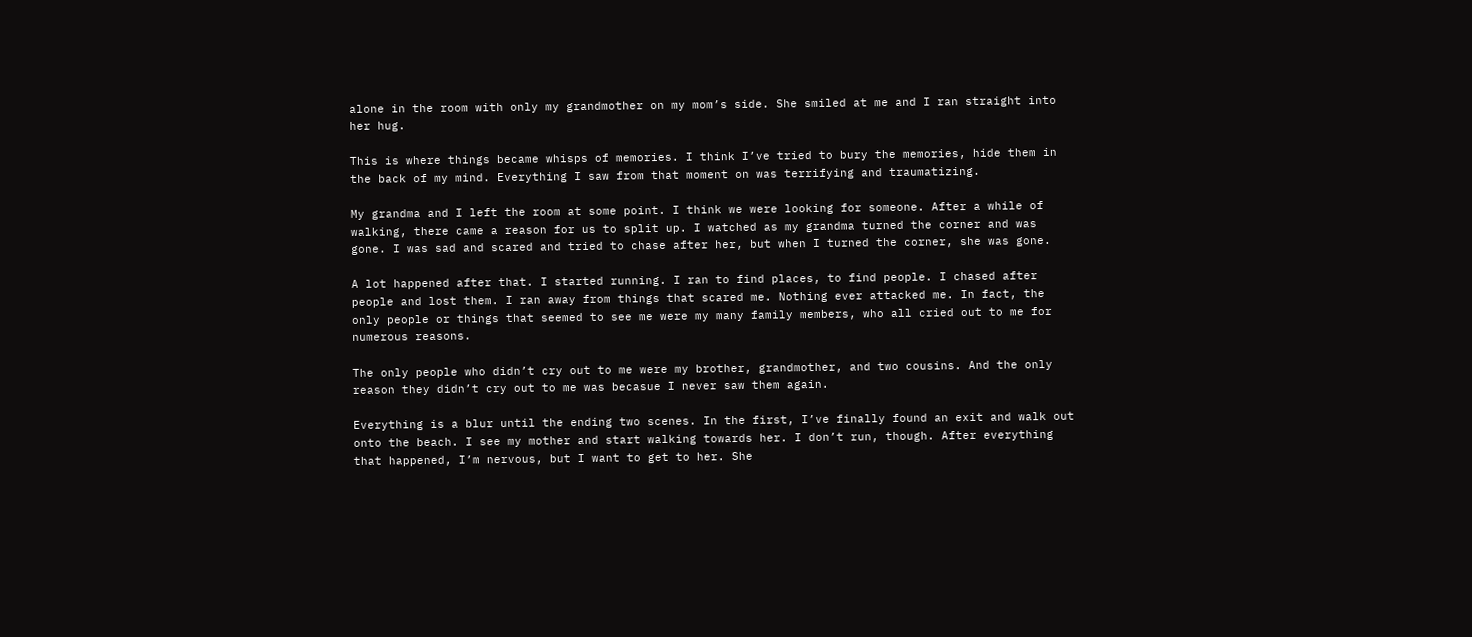alone in the room with only my grandmother on my mom’s side. She smiled at me and I ran straight into her hug.

This is where things became whisps of memories. I think I’ve tried to bury the memories, hide them in the back of my mind. Everything I saw from that moment on was terrifying and traumatizing.

My grandma and I left the room at some point. I think we were looking for someone. After a while of walking, there came a reason for us to split up. I watched as my grandma turned the corner and was gone. I was sad and scared and tried to chase after her, but when I turned the corner, she was gone.

A lot happened after that. I started running. I ran to find places, to find people. I chased after people and lost them. I ran away from things that scared me. Nothing ever attacked me. In fact, the only people or things that seemed to see me were my many family members, who all cried out to me for numerous reasons.

The only people who didn’t cry out to me were my brother, grandmother, and two cousins. And the only reason they didn’t cry out to me was becasue I never saw them again.

Everything is a blur until the ending two scenes. In the first, I’ve finally found an exit and walk out onto the beach. I see my mother and start walking towards her. I don’t run, though. After everything that happened, I’m nervous, but I want to get to her. She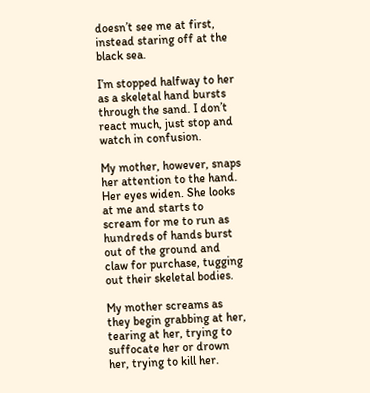doesn’t see me at first, instead staring off at the black sea.

I’m stopped halfway to her as a skeletal hand bursts through the sand. I don’t react much, just stop and watch in confusion.

My mother, however, snaps her attention to the hand. Her eyes widen. She looks at me and starts to scream for me to run as hundreds of hands burst out of the ground and claw for purchase, tugging out their skeletal bodies.

My mother screams as they begin grabbing at her, tearing at her, trying to suffocate her or drown her, trying to kill her.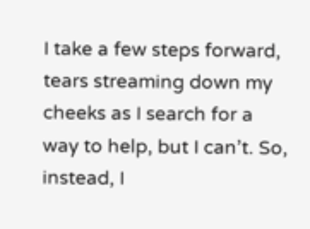I take a few steps forward, tears streaming down my cheeks as I search for a way to help, but I can’t. So, instead, I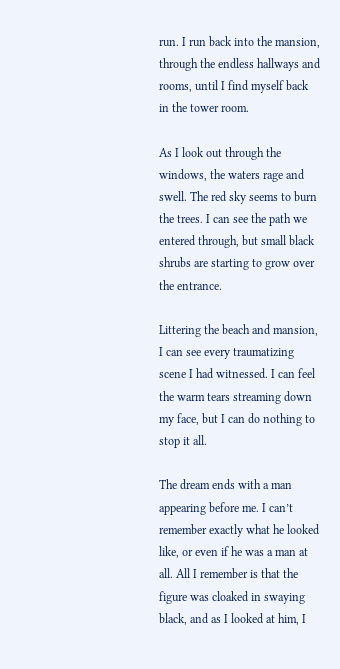run. I run back into the mansion, through the endless hallways and rooms, until I find myself back in the tower room.

As I look out through the windows, the waters rage and swell. The red sky seems to burn the trees. I can see the path we entered through, but small black shrubs are starting to grow over the entrance.

Littering the beach and mansion, I can see every traumatizing scene I had witnessed. I can feel the warm tears streaming down my face, but I can do nothing to stop it all.

The dream ends with a man appearing before me. I can’t remember exactly what he looked like, or even if he was a man at all. All I remember is that the figure was cloaked in swaying black, and as I looked at him, I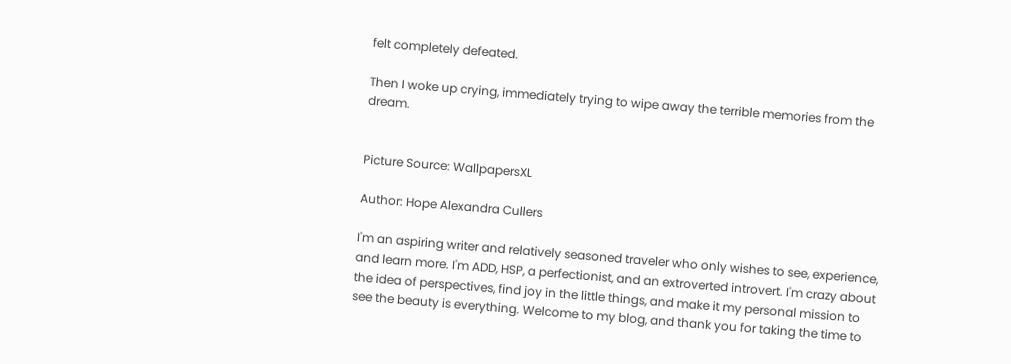felt completely defeated.

Then I woke up crying, immediately trying to wipe away the terrible memories from the dream.


Picture Source: WallpapersXL

Author: Hope Alexandra Cullers

I'm an aspiring writer and relatively seasoned traveler who only wishes to see, experience, and learn more. I'm ADD, HSP, a perfectionist, and an extroverted introvert. I'm crazy about the idea of perspectives, find joy in the little things, and make it my personal mission to see the beauty is everything. Welcome to my blog, and thank you for taking the time to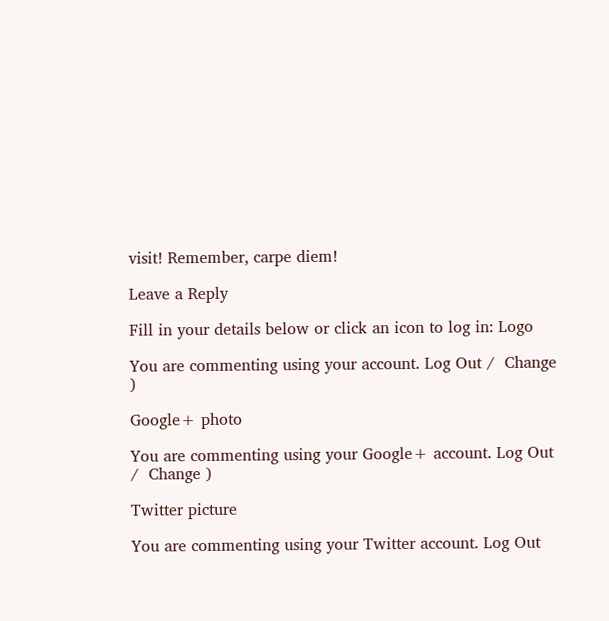visit! Remember, carpe diem!

Leave a Reply

Fill in your details below or click an icon to log in: Logo

You are commenting using your account. Log Out /  Change )

Google+ photo

You are commenting using your Google+ account. Log Out /  Change )

Twitter picture

You are commenting using your Twitter account. Log Out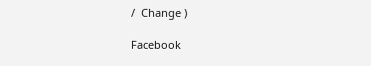/  Change )

Facebook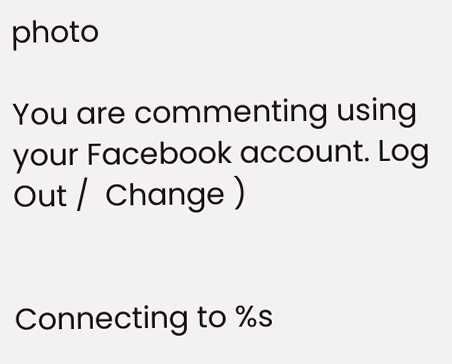photo

You are commenting using your Facebook account. Log Out /  Change )


Connecting to %s